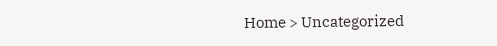Home > Uncategorized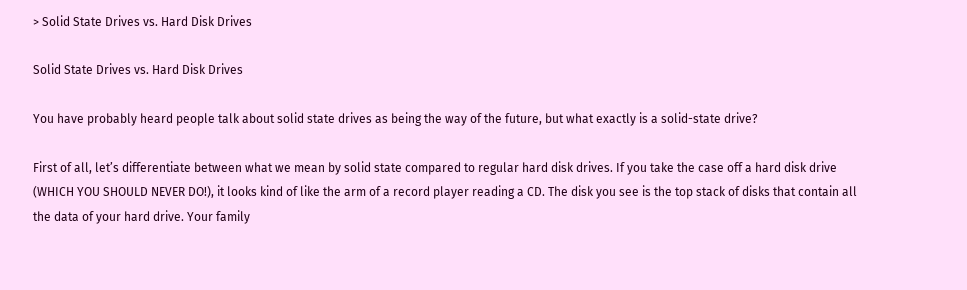> Solid State Drives vs. Hard Disk Drives

Solid State Drives vs. Hard Disk Drives

You have probably heard people talk about solid state drives as being the way of the future, but what exactly is a solid-state drive?

First of all, let’s differentiate between what we mean by solid state compared to regular hard disk drives. If you take the case off a hard disk drive (WHICH YOU SHOULD NEVER DO!), it looks kind of like the arm of a record player reading a CD. The disk you see is the top stack of disks that contain all the data of your hard drive. Your family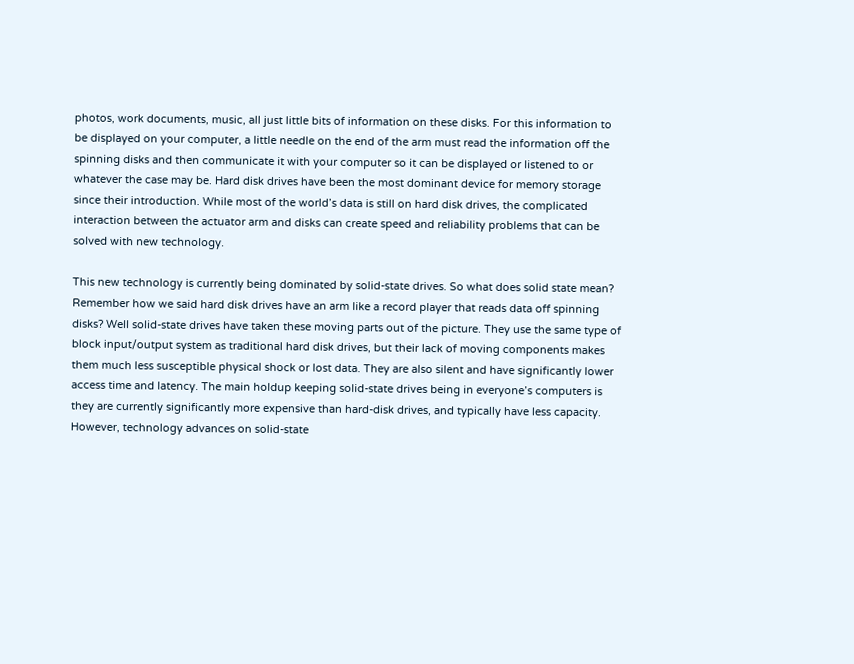photos, work documents, music, all just little bits of information on these disks. For this information to be displayed on your computer, a little needle on the end of the arm must read the information off the spinning disks and then communicate it with your computer so it can be displayed or listened to or whatever the case may be. Hard disk drives have been the most dominant device for memory storage since their introduction. While most of the world’s data is still on hard disk drives, the complicated interaction between the actuator arm and disks can create speed and reliability problems that can be solved with new technology.

This new technology is currently being dominated by solid-state drives. So what does solid state mean? Remember how we said hard disk drives have an arm like a record player that reads data off spinning disks? Well solid-state drives have taken these moving parts out of the picture. They use the same type of block input/output system as traditional hard disk drives, but their lack of moving components makes them much less susceptible physical shock or lost data. They are also silent and have significantly lower access time and latency. The main holdup keeping solid-state drives being in everyone’s computers is they are currently significantly more expensive than hard-disk drives, and typically have less capacity. However, technology advances on solid-state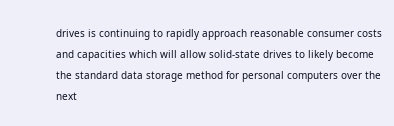drives is continuing to rapidly approach reasonable consumer costs and capacities which will allow solid-state drives to likely become the standard data storage method for personal computers over the next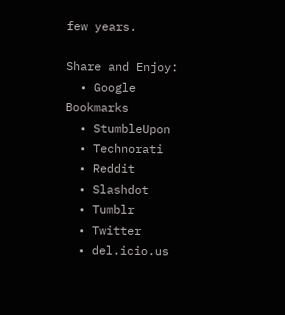few years.

Share and Enjoy:
  • Google Bookmarks
  • StumbleUpon
  • Technorati
  • Reddit
  • Slashdot
  • Tumblr
  • Twitter
  • del.icio.us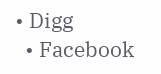• Digg
  • Facebook